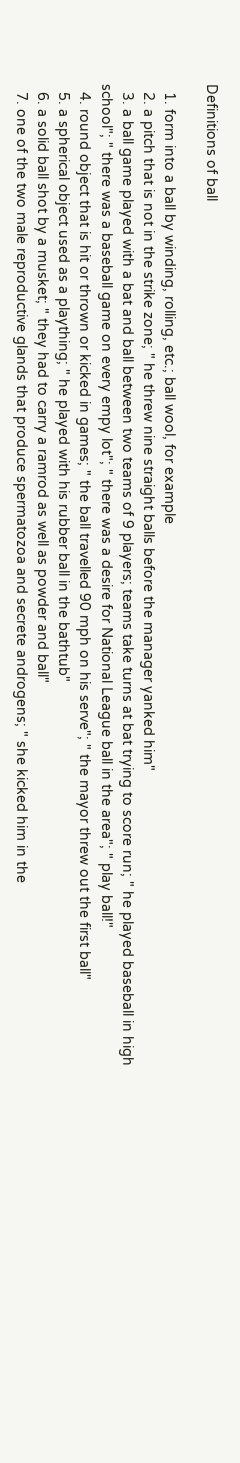Definitions of ball

  1. form into a ball by winding, rolling, etc.; ball wool, for example
  2. a pitch that is not in the strike zone; " he threw nine straight balls before the manager yanked him"
  3. a ball game played with a bat and ball between two teams of 9 players; teams take turns at bat trying to score run; " he played baseball in high school"; " there was a baseball game on every empy lot"; " there was a desire for National League ball in the area"; " play ball!"
  4. round object that is hit or thrown or kicked in games; " the ball travelled 90 mph on his serve"; " the mayor threw out the first ball"
  5. a spherical object used as a plaything; " he played with his rubber ball in the bathtub"
  6. a solid ball shot by a musket; " they had to carry a ramrod as well as powder and ball"
  7. one of the two male reproductive glands that produce spermatozoa and secrete androgens; " she kicked him in the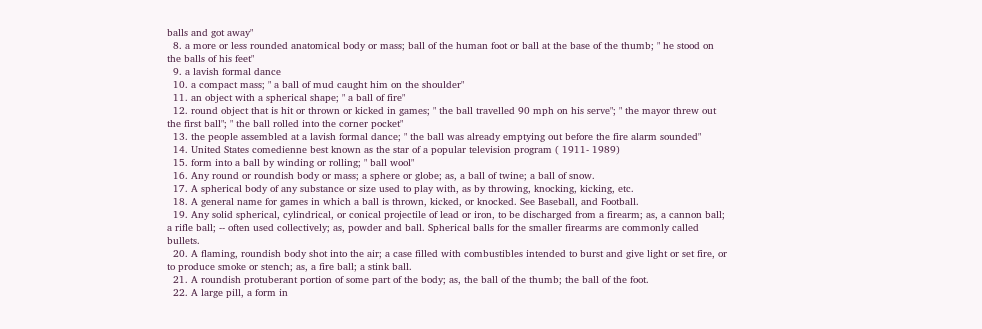balls and got away"
  8. a more or less rounded anatomical body or mass; ball of the human foot or ball at the base of the thumb; " he stood on the balls of his feet"
  9. a lavish formal dance
  10. a compact mass; " a ball of mud caught him on the shoulder"
  11. an object with a spherical shape; " a ball of fire"
  12. round object that is hit or thrown or kicked in games; " the ball travelled 90 mph on his serve"; " the mayor threw out the first ball"; " the ball rolled into the corner pocket"
  13. the people assembled at a lavish formal dance; " the ball was already emptying out before the fire alarm sounded"
  14. United States comedienne best known as the star of a popular television program ( 1911- 1989)
  15. form into a ball by winding or rolling; " ball wool"
  16. Any round or roundish body or mass; a sphere or globe; as, a ball of twine; a ball of snow.
  17. A spherical body of any substance or size used to play with, as by throwing, knocking, kicking, etc.
  18. A general name for games in which a ball is thrown, kicked, or knocked. See Baseball, and Football.
  19. Any solid spherical, cylindrical, or conical projectile of lead or iron, to be discharged from a firearm; as, a cannon ball; a rifle ball; -- often used collectively; as, powder and ball. Spherical balls for the smaller firearms are commonly called bullets.
  20. A flaming, roundish body shot into the air; a case filled with combustibles intended to burst and give light or set fire, or to produce smoke or stench; as, a fire ball; a stink ball.
  21. A roundish protuberant portion of some part of the body; as, the ball of the thumb; the ball of the foot.
  22. A large pill, a form in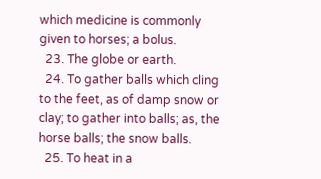which medicine is commonly given to horses; a bolus.
  23. The globe or earth.
  24. To gather balls which cling to the feet, as of damp snow or clay; to gather into balls; as, the horse balls; the snow balls.
  25. To heat in a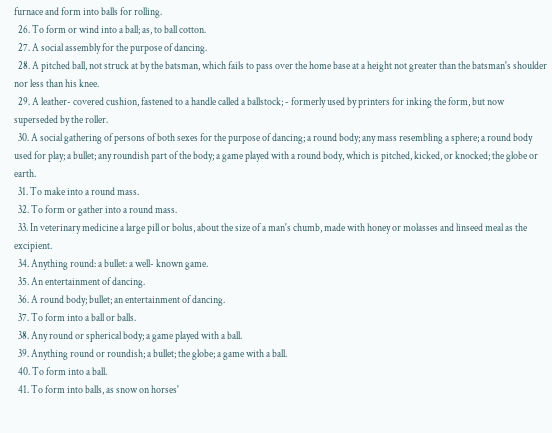furnace and form into balls for rolling.
  26. To form or wind into a ball; as, to ball cotton.
  27. A social assembly for the purpose of dancing.
  28. A pitched ball, not struck at by the batsman, which fails to pass over the home base at a height not greater than the batsman's shoulder nor less than his knee.
  29. A leather- covered cushion, fastened to a handle called a ballstock; - formerly used by printers for inking the form, but now superseded by the roller.
  30. A social gathering of persons of both sexes for the purpose of dancing; a round body; any mass resembling a sphere; a round body used for play; a bullet; any roundish part of the body; a game played with a round body, which is pitched, kicked, or knocked; the globe or earth.
  31. To make into a round mass.
  32. To form or gather into a round mass.
  33. In veterinary medicine a large pill or bolus, about the size of a man's chumb, made with honey or molasses and linseed meal as the excipient.
  34. Anything round: a bullet: a well- known game.
  35. An entertainment of dancing.
  36. A round body; bullet; an entertainment of dancing.
  37. To form into a ball or balls.
  38. Any round or spherical body; a game played with a ball.
  39. Anything round or roundish; a bullet; the globe; a game with a ball.
  40. To form into a ball.
  41. To form into balls, as snow on horses'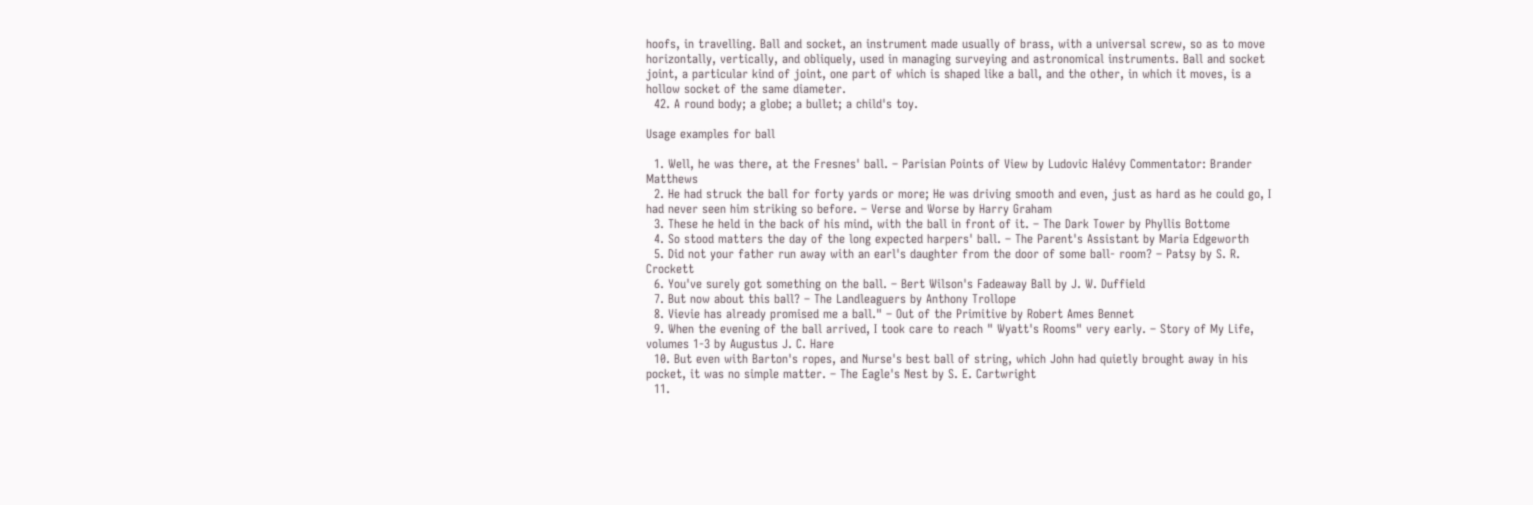hoofs, in travelling. Ball and socket, an instrument made usually of brass, with a universal screw, so as to move horizontally, vertically, and obliquely, used in managing surveying and astronomical instruments. Ball and socket joint, a particular kind of joint, one part of which is shaped like a ball, and the other, in which it moves, is a hollow socket of the same diameter.
  42. A round body; a globe; a bullet; a child's toy.

Usage examples for ball

  1. Well, he was there, at the Fresnes' ball. – Parisian Points of View by Ludovic Halévy Commentator: Brander Matthews
  2. He had struck the ball for forty yards or more; He was driving smooth and even, just as hard as he could go, I had never seen him striking so before. – Verse and Worse by Harry Graham
  3. These he held in the back of his mind, with the ball in front of it. – The Dark Tower by Phyllis Bottome
  4. So stood matters the day of the long expected harpers' ball. – The Parent's Assistant by Maria Edgeworth
  5. Did not your father run away with an earl's daughter from the door of some ball- room? – Patsy by S. R. Crockett
  6. You've surely got something on the ball. – Bert Wilson's Fadeaway Ball by J. W. Duffield
  7. But now about this ball? – The Landleaguers by Anthony Trollope
  8. Vievie has already promised me a ball." – Out of the Primitive by Robert Ames Bennet
  9. When the evening of the ball arrived, I took care to reach " Wyatt's Rooms" very early. – Story of My Life, volumes 1-3 by Augustus J. C. Hare
  10. But even with Barton's ropes, and Nurse's best ball of string, which John had quietly brought away in his pocket, it was no simple matter. – The Eagle's Nest by S. E. Cartwright
  11.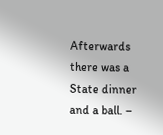Afterwards there was a State dinner and a ball. –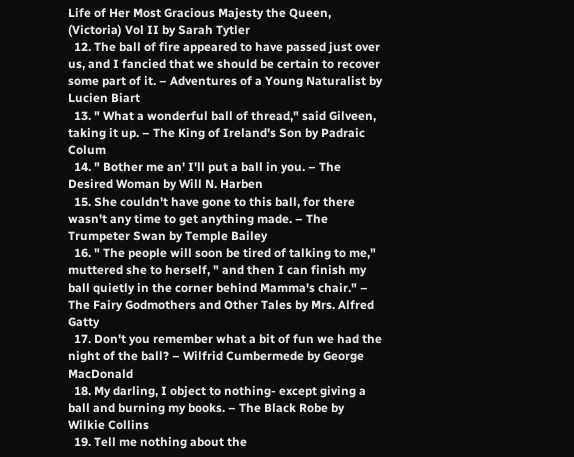Life of Her Most Gracious Majesty the Queen, (Victoria) Vol II by Sarah Tytler
  12. The ball of fire appeared to have passed just over us, and I fancied that we should be certain to recover some part of it. – Adventures of a Young Naturalist by Lucien Biart
  13. " What a wonderful ball of thread," said Gilveen, taking it up. – The King of Ireland's Son by Padraic Colum
  14. " Bother me an' I'll put a ball in you. – The Desired Woman by Will N. Harben
  15. She couldn't have gone to this ball, for there wasn't any time to get anything made. – The Trumpeter Swan by Temple Bailey
  16. " The people will soon be tired of talking to me," muttered she to herself, " and then I can finish my ball quietly in the corner behind Mamma's chair." – The Fairy Godmothers and Other Tales by Mrs. Alfred Gatty
  17. Don't you remember what a bit of fun we had the night of the ball? – Wilfrid Cumbermede by George MacDonald
  18. My darling, I object to nothing- except giving a ball and burning my books. – The Black Robe by Wilkie Collins
  19. Tell me nothing about the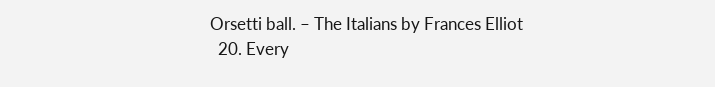Orsetti ball. – The Italians by Frances Elliot
  20. Every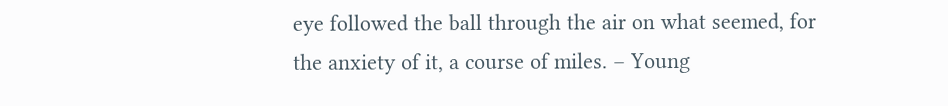eye followed the ball through the air on what seemed, for the anxiety of it, a course of miles. – Young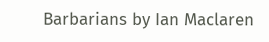Barbarians by Ian Maclaren